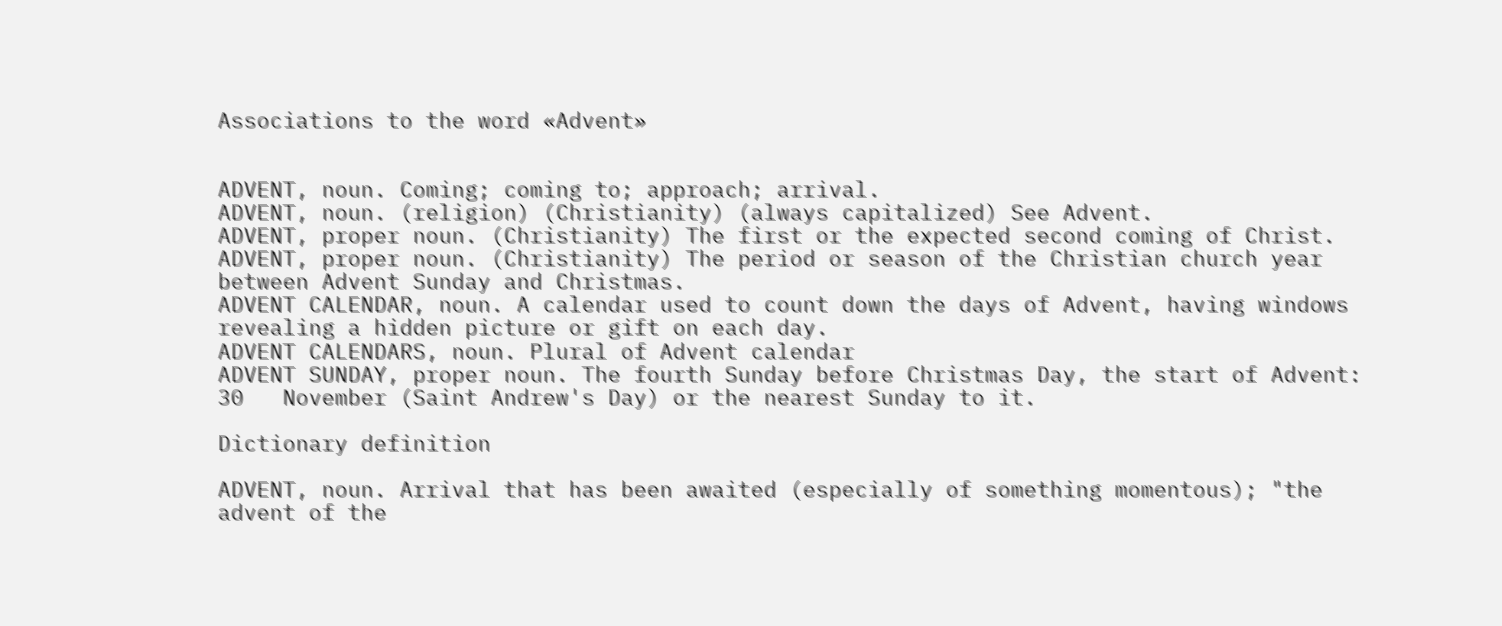Associations to the word «Advent»


ADVENT, noun. Coming; coming to; approach; arrival.
ADVENT, noun. (religion) (Christianity) (always capitalized) See Advent.
ADVENT, proper noun. (Christianity) The first or the expected second coming of Christ.
ADVENT, proper noun. (Christianity) The period or season of the Christian church year between Advent Sunday and Christmas.
ADVENT CALENDAR, noun. A calendar used to count down the days of Advent, having windows revealing a hidden picture or gift on each day.
ADVENT CALENDARS, noun. Plural of Advent calendar
ADVENT SUNDAY, proper noun. The fourth Sunday before Christmas Day, the start of Advent: 30   November (Saint Andrew's Day) or the nearest Sunday to it.

Dictionary definition

ADVENT, noun. Arrival that has been awaited (especially of something momentous); "the advent of the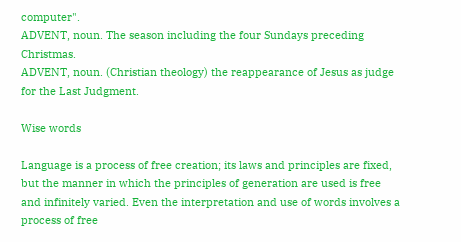computer".
ADVENT, noun. The season including the four Sundays preceding Christmas.
ADVENT, noun. (Christian theology) the reappearance of Jesus as judge for the Last Judgment.

Wise words

Language is a process of free creation; its laws and principles are fixed, but the manner in which the principles of generation are used is free and infinitely varied. Even the interpretation and use of words involves a process of free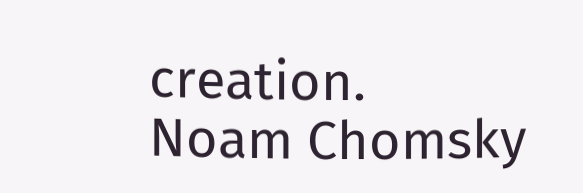creation.
Noam Chomsky